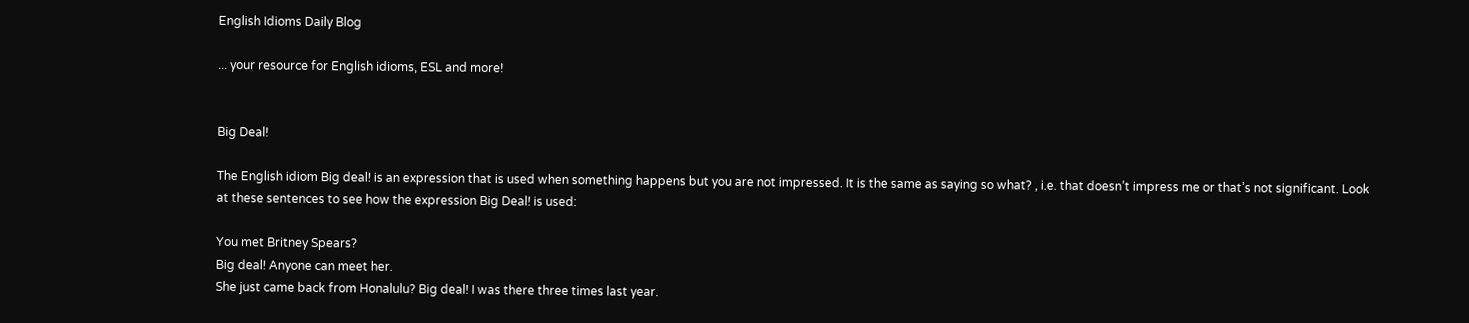English Idioms Daily Blog

... your resource for English idioms, ESL and more!


Big Deal!

The English idiom Big deal! is an expression that is used when something happens but you are not impressed. It is the same as saying so what? , i.e. that doesn’t impress me or that’s not significant. Look at these sentences to see how the expression Big Deal! is used:

You met Britney Spears?
Big deal! Anyone can meet her.
She just came back from Honalulu? Big deal! I was there three times last year.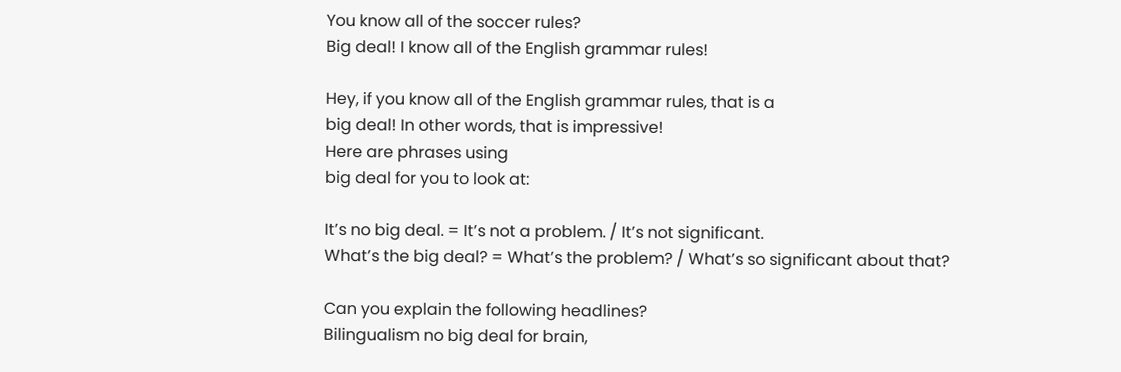You know all of the soccer rules?
Big deal! I know all of the English grammar rules!

Hey, if you know all of the English grammar rules, that is a
big deal! In other words, that is impressive!
Here are phrases using
big deal for you to look at:

It’s no big deal. = It’s not a problem. / It’s not significant.
What’s the big deal? = What’s the problem? / What’s so significant about that?

Can you explain the following headlines?
Bilingualism no big deal for brain,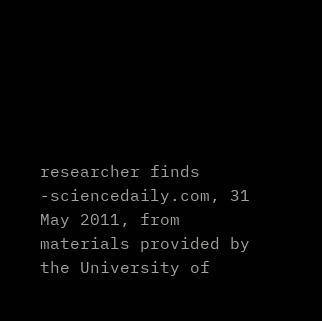researcher finds
-sciencedaily.com, 31 May 2011, from materials provided by the University of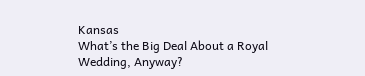Kansas
What’s the Big Deal About a Royal Wedding, Anyway?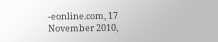-eonline.com, 17 November 2010,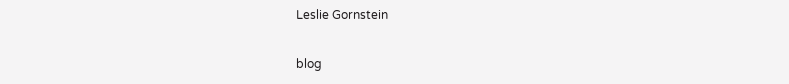Leslie Gornstein

blog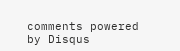comments powered by Disqus